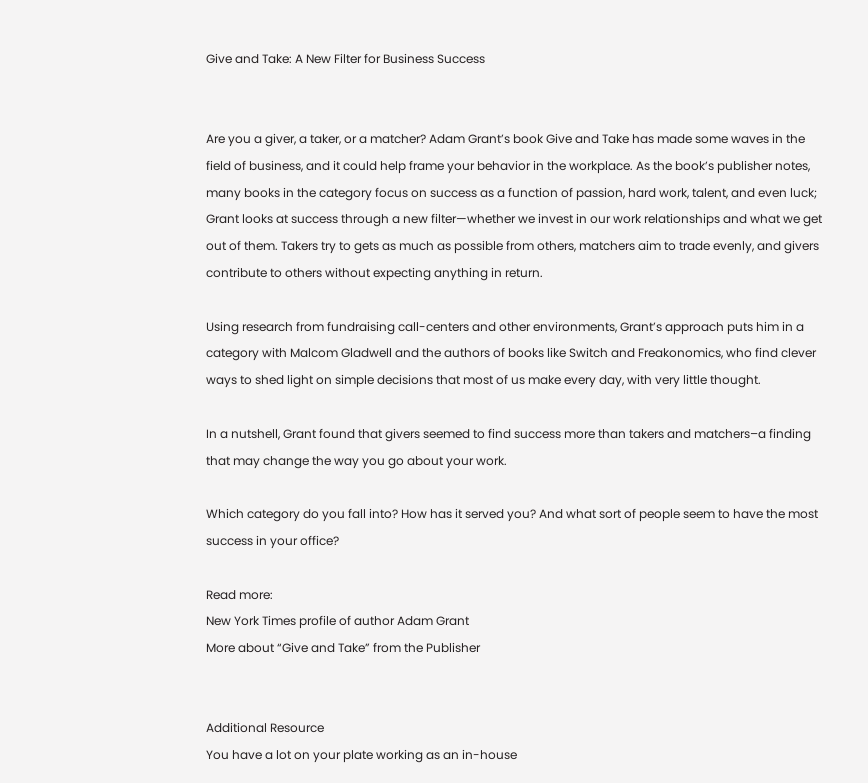Give and Take: A New Filter for Business Success


Are you a giver, a taker, or a matcher? Adam Grant’s book Give and Take has made some waves in the field of business, and it could help frame your behavior in the workplace. As the book’s publisher notes, many books in the category focus on success as a function of passion, hard work, talent, and even luck; Grant looks at success through a new filter—whether we invest in our work relationships and what we get out of them. Takers try to gets as much as possible from others, matchers aim to trade evenly, and givers contribute to others without expecting anything in return.

Using research from fundraising call-centers and other environments, Grant’s approach puts him in a category with Malcom Gladwell and the authors of books like Switch and Freakonomics, who find clever ways to shed light on simple decisions that most of us make every day, with very little thought.

In a nutshell, Grant found that givers seemed to find success more than takers and matchers–a finding that may change the way you go about your work.

Which category do you fall into? How has it served you? And what sort of people seem to have the most success in your office?

Read more:
New York Times profile of author Adam Grant
More about “Give and Take” from the Publisher


Additional Resource
You have a lot on your plate working as an in-house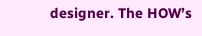designer. The HOW’s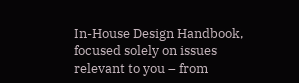In-House Design Handbook, focused solely on issues relevant to you – from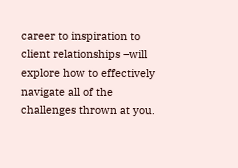career to inspiration to client relationships –will explore how to effectively navigate all of the challenges thrown at you.